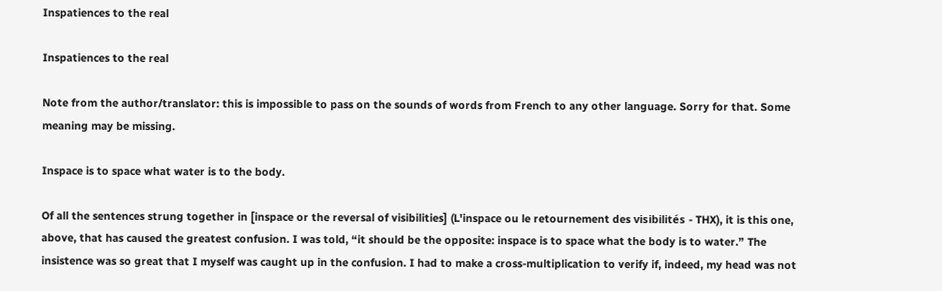Inspatiences to the real

Inspatiences to the real

Note from the author/translator: this is impossible to pass on the sounds of words from French to any other language. Sorry for that. Some meaning may be missing.

Inspace is to space what water is to the body.

Of all the sentences strung together in [inspace or the reversal of visibilities] (L'inspace ou le retournement des visibilités - THX), it is this one, above, that has caused the greatest confusion. I was told, “it should be the opposite: inspace is to space what the body is to water.” The insistence was so great that I myself was caught up in the confusion. I had to make a cross-multiplication to verify if, indeed, my head was not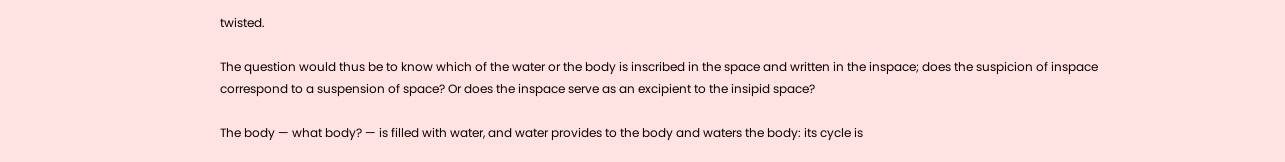twisted.

The question would thus be to know which of the water or the body is inscribed in the space and written in the inspace; does the suspicion of inspace correspond to a suspension of space? Or does the inspace serve as an excipient to the insipid space?

The body — what body? — is filled with water, and water provides to the body and waters the body: its cycle is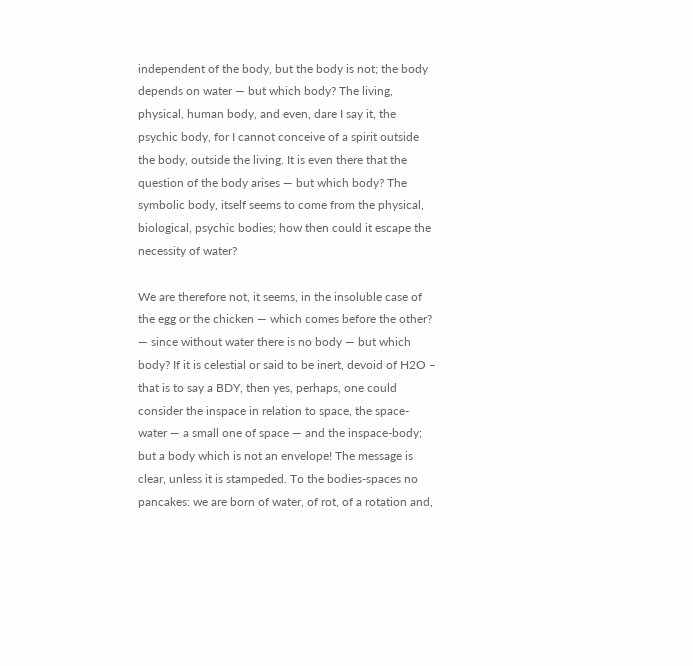independent of the body, but the body is not; the body depends on water — but which body? The living, physical, human body, and even, dare I say it, the psychic body, for I cannot conceive of a spirit outside the body, outside the living. It is even there that the question of the body arises — but which body? The symbolic body, itself seems to come from the physical, biological, psychic bodies; how then could it escape the necessity of water?

We are therefore not, it seems, in the insoluble case of the egg or the chicken — which comes before the other? — since without water there is no body — but which body? If it is celestial or said to be inert, devoid of H2O – that is to say a BDY, then yes, perhaps, one could consider the inspace in relation to space, the space-water — a small one of space — and the inspace-body; but a body which is not an envelope! The message is clear, unless it is stampeded. To the bodies-spaces no pancakes: we are born of water, of rot, of a rotation and,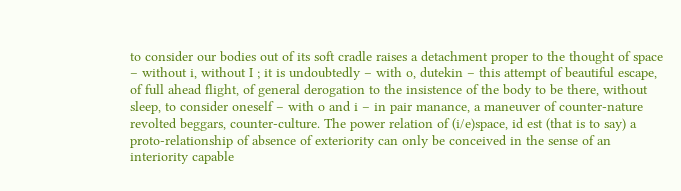to consider our bodies out of its soft cradle raises a detachment proper to the thought of space – without i, without I ; it is undoubtedly – with o, dutekin – this attempt of beautiful escape, of full ahead flight, of general derogation to the insistence of the body to be there, without sleep, to consider oneself – with o and i – in pair manance, a maneuver of counter-nature revolted beggars, counter-culture. The power relation of (i/e)space, id est (that is to say) a proto-relationship of absence of exteriority can only be conceived in the sense of an interiority capable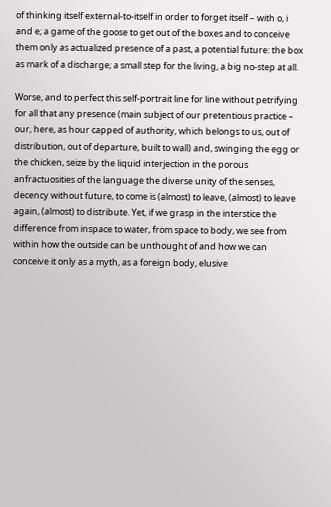of thinking itself external-to-itself in order to forget itself – with o, i and e; a game of the goose to get out of the boxes and to conceive them only as actualized presence of a past, a potential future: the box as mark of a discharge; a small step for the living, a big no-step at all.

Worse, and to perfect this self-portrait line for line without petrifying for all that any presence (main subject of our pretentious practice – our, here, as hour capped of authority, which belongs to us, out of distribution, out of departure, built to wall) and, swinging the egg or the chicken, seize by the liquid interjection in the porous anfractuosities of the language the diverse unity of the senses, decency without future, to come is (almost) to leave, (almost) to leave again, (almost) to distribute. Yet, if we grasp in the interstice the difference from inspace to water, from space to body, we see from within how the outside can be unthought of and how we can conceive it only as a myth, as a foreign body, elusive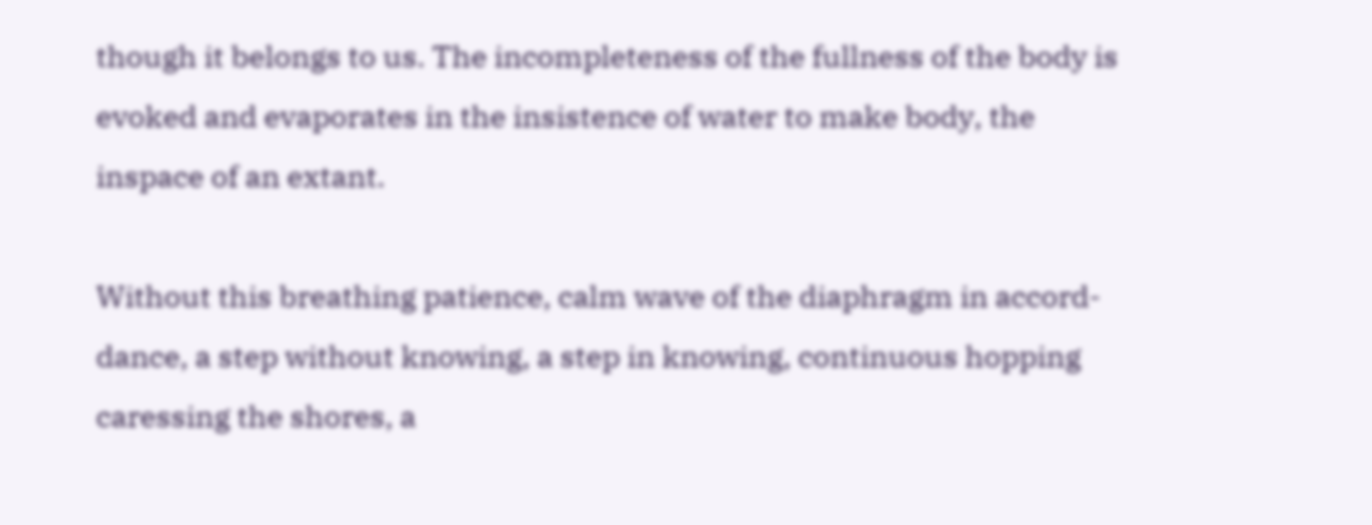though it belongs to us. The incompleteness of the fullness of the body is evoked and evaporates in the insistence of water to make body, the inspace of an extant.

Without this breathing patience, calm wave of the diaphragm in accord-dance, a step without knowing, a step in knowing, continuous hopping caressing the shores, a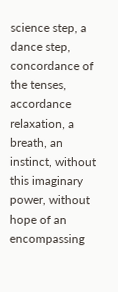science step, a dance step, concordance of the tenses, accordance relaxation, a breath, an instinct, without this imaginary power, without hope of an encompassing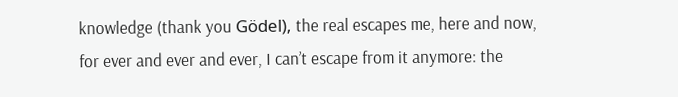knowledge (thank you Gödel), the real escapes me, here and now, for ever and ever and ever, I can’t escape from it anymore: the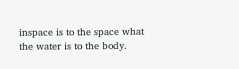inspace is to the space what the water is to the body.